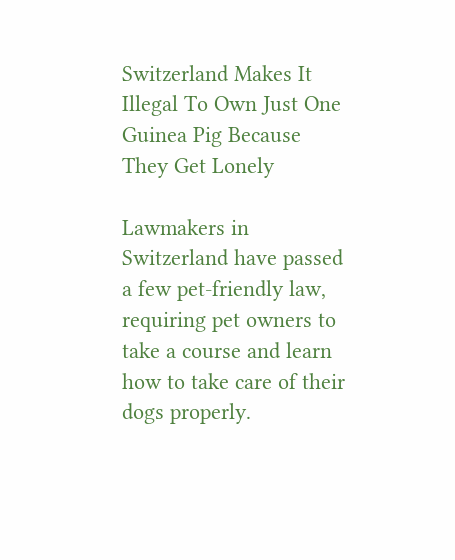Switzerland Makes It Illegal To Own Just One Guinea Pig Because They Get Lonely

Lawmakers in Switzerland have passed a few pet-friendly law, requiring pet owners to take a course and learn how to take care of their dogs properly.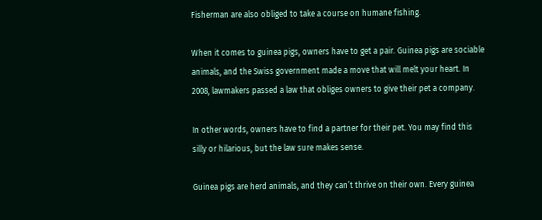Fisherman are also obliged to take a course on humane fishing.

When it comes to guinea pigs, owners have to get a pair. Guinea pigs are sociable animals, and the Swiss government made a move that will melt your heart. In 2008, lawmakers passed a law that obliges owners to give their pet a company.

In other words, owners have to find a partner for their pet. You may find this silly or hilarious, but the law sure makes sense.

Guinea pigs are herd animals, and they can’t thrive on their own. Every guinea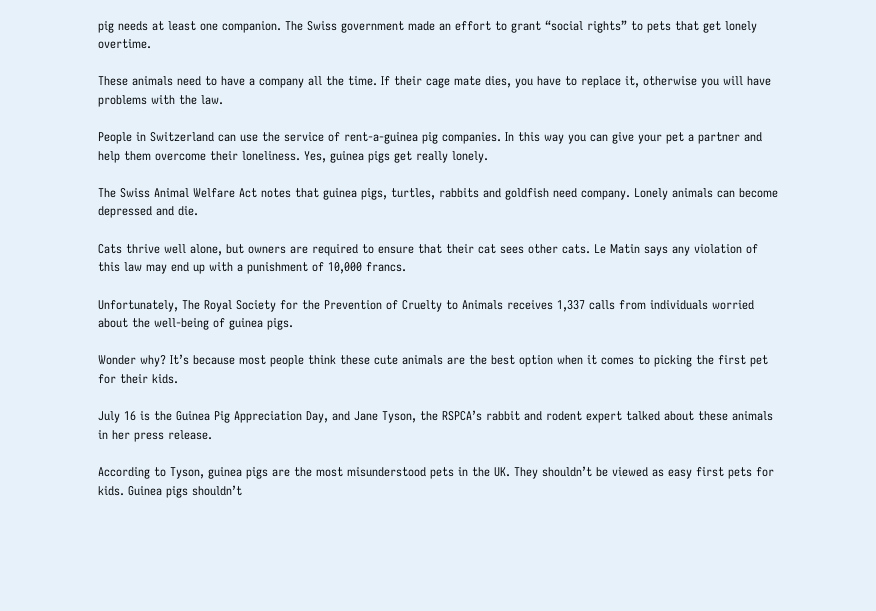pig needs at least one companion. The Swiss government made an effort to grant “social rights” to pets that get lonely overtime.

These animals need to have a company all the time. If their cage mate dies, you have to replace it, otherwise you will have problems with the law.

People in Switzerland can use the service of rent-a-guinea pig companies. In this way you can give your pet a partner and help them overcome their loneliness. Yes, guinea pigs get really lonely.

The Swiss Animal Welfare Act notes that guinea pigs, turtles, rabbits and goldfish need company. Lonely animals can become depressed and die.

Cats thrive well alone, but owners are required to ensure that their cat sees other cats. Le Matin says any violation of this law may end up with a punishment of 10,000 francs.

Unfortunately, The Royal Society for the Prevention of Cruelty to Animals receives 1,337 calls from individuals worried about the well-being of guinea pigs.

Wonder why? It’s because most people think these cute animals are the best option when it comes to picking the first pet for their kids.

July 16 is the Guinea Pig Appreciation Day, and Jane Tyson, the RSPCA’s rabbit and rodent expert talked about these animals in her press release.

According to Tyson, guinea pigs are the most misunderstood pets in the UK. They shouldn’t be viewed as easy first pets for kids. Guinea pigs shouldn’t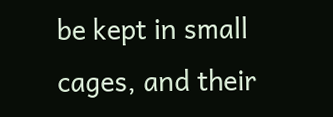be kept in small cages, and their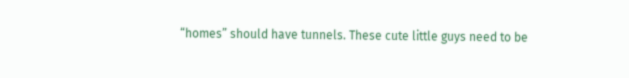“homes” should have tunnels. These cute little guys need to be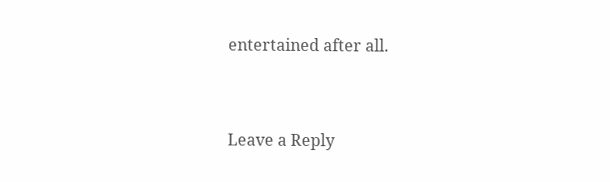entertained after all.



Leave a Reply